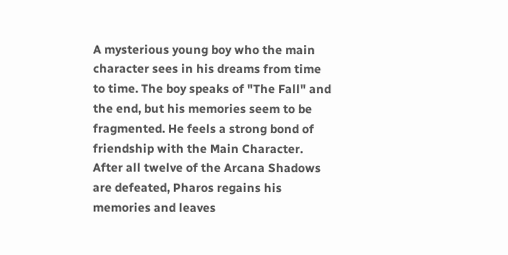A mysterious young boy who the main character sees in his dreams from time to time. The boy speaks of "The Fall" and the end, but his memories seem to be fragmented. He feels a strong bond of friendship with the Main Character. After all twelve of the Arcana Shadows are defeated, Pharos regains his memories and leaves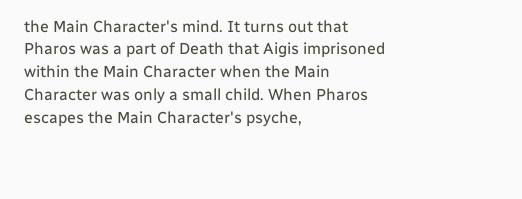the Main Character's mind. It turns out that Pharos was a part of Death that Aigis imprisoned within the Main Character when the Main Character was only a small child. When Pharos escapes the Main Character's psyche,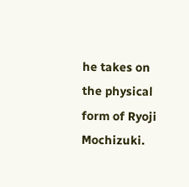he takes on the physical form of Ryoji Mochizuki.